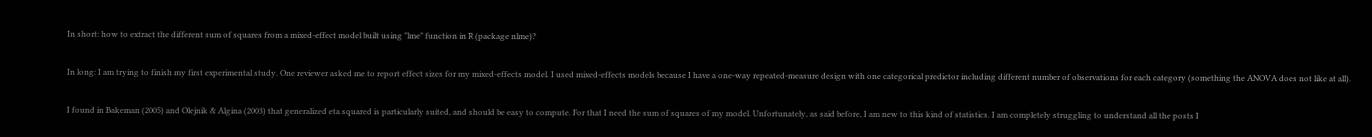In short: how to extract the different sum of squares from a mixed-effect model built using "lme" function in R (package nlme)?

In long: I am trying to finish my first experimental study. One reviewer asked me to report effect sizes for my mixed-effects model. I used mixed-effects models because I have a one-way repeated-measure design with one categorical predictor including different number of observations for each category (something the ANOVA does not like at all).

I found in Bakeman (2005) and Olejnik & Algina (2003) that generalized eta squared is particularly suited, and should be easy to compute. For that I need the sum of squares of my model. Unfortunately, as said before, I am new to this kind of statistics. I am completely struggling to understand all the posts I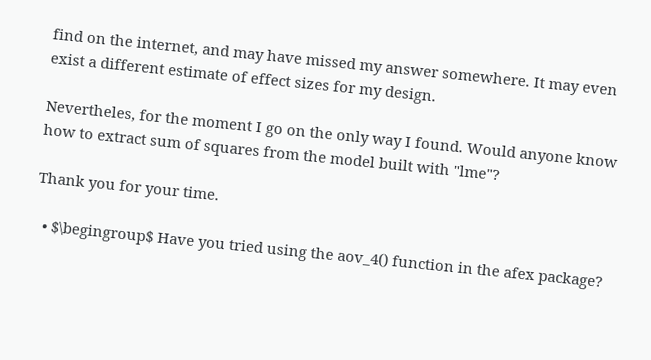find on the internet, and may have missed my answer somewhere. It may even exist a different estimate of effect sizes for my design.

Nevertheles, for the moment I go on the only way I found. Would anyone know how to extract sum of squares from the model built with "lme"?

Thank you for your time.

  • $\begingroup$ Have you tried using the aov_4() function in the afex package?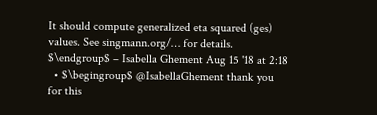It should compute generalized eta squared (ges) values. See singmann.org/… for details. $\endgroup$ – Isabella Ghement Aug 15 '18 at 2:18
  • $\begingroup$ @IsabellaGhement thank you for this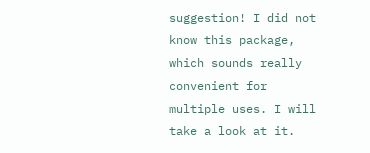suggestion! I did not know this package, which sounds really convenient for multiple uses. I will take a look at it.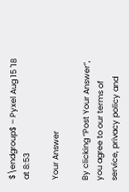$\endgroup$ – Pyxel Aug 15 '18 at 8:53

Your Answer

By clicking “Post Your Answer”, you agree to our terms of service, privacy policy and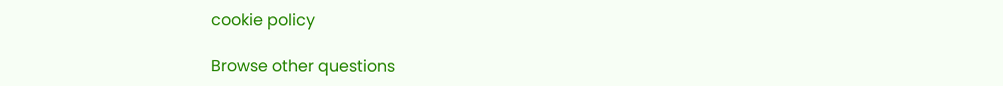cookie policy

Browse other questions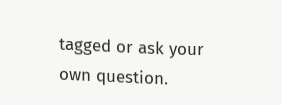tagged or ask your own question.